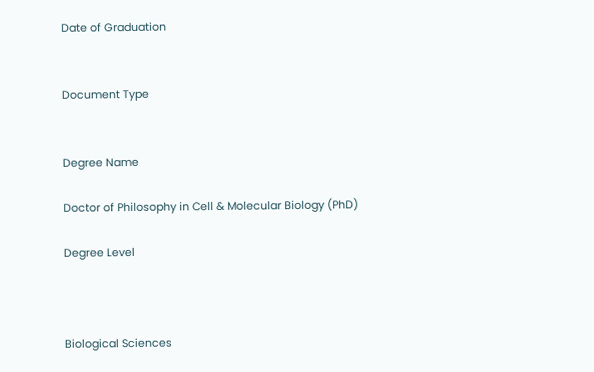Date of Graduation


Document Type


Degree Name

Doctor of Philosophy in Cell & Molecular Biology (PhD)

Degree Level



Biological Sciences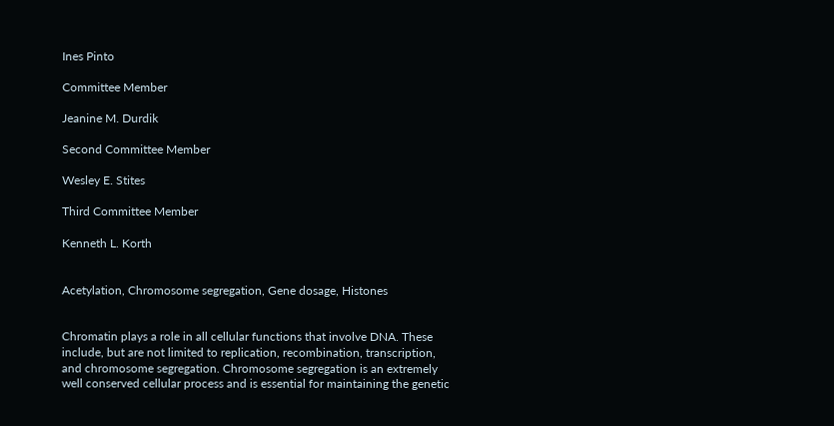Ines Pinto

Committee Member

Jeanine M. Durdik

Second Committee Member

Wesley E. Stites

Third Committee Member

Kenneth L. Korth


Acetylation, Chromosome segregation, Gene dosage, Histones


Chromatin plays a role in all cellular functions that involve DNA. These include, but are not limited to replication, recombination, transcription, and chromosome segregation. Chromosome segregation is an extremely well conserved cellular process and is essential for maintaining the genetic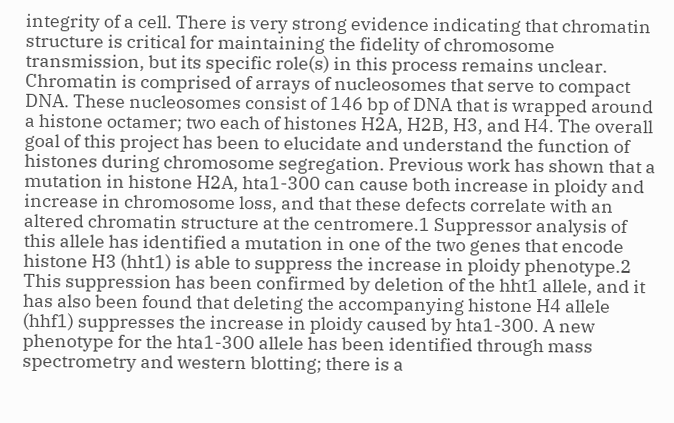integrity of a cell. There is very strong evidence indicating that chromatin structure is critical for maintaining the fidelity of chromosome transmission, but its specific role(s) in this process remains unclear. Chromatin is comprised of arrays of nucleosomes that serve to compact DNA. These nucleosomes consist of 146 bp of DNA that is wrapped around a histone octamer; two each of histones H2A, H2B, H3, and H4. The overall goal of this project has been to elucidate and understand the function of histones during chromosome segregation. Previous work has shown that a mutation in histone H2A, hta1-300 can cause both increase in ploidy and increase in chromosome loss, and that these defects correlate with an altered chromatin structure at the centromere.1 Suppressor analysis of this allele has identified a mutation in one of the two genes that encode histone H3 (hht1) is able to suppress the increase in ploidy phenotype.2 This suppression has been confirmed by deletion of the hht1 allele, and it has also been found that deleting the accompanying histone H4 allele (hhf1) suppresses the increase in ploidy caused by hta1-300. A new phenotype for the hta1-300 allele has been identified through mass spectrometry and western blotting; there is a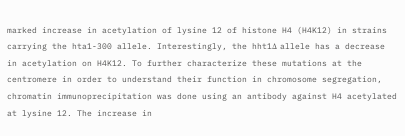marked increase in acetylation of lysine 12 of histone H4 (H4K12) in strains carrying the hta1-300 allele. Interestingly, the hht1Δ allele has a decrease in acetylation on H4K12. To further characterize these mutations at the centromere in order to understand their function in chromosome segregation, chromatin immunoprecipitation was done using an antibody against H4 acetylated at lysine 12. The increase in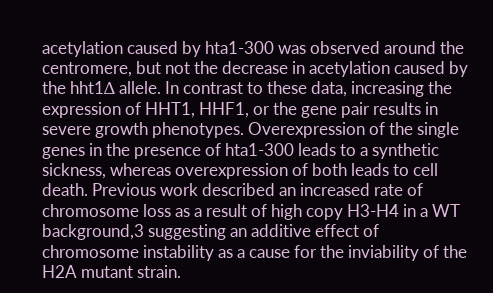acetylation caused by hta1-300 was observed around the centromere, but not the decrease in acetylation caused by the hht1Δ allele. In contrast to these data, increasing the expression of HHT1, HHF1, or the gene pair results in severe growth phenotypes. Overexpression of the single genes in the presence of hta1-300 leads to a synthetic sickness, whereas overexpression of both leads to cell death. Previous work described an increased rate of chromosome loss as a result of high copy H3-H4 in a WT background,3 suggesting an additive effect of chromosome instability as a cause for the inviability of the H2A mutant strain.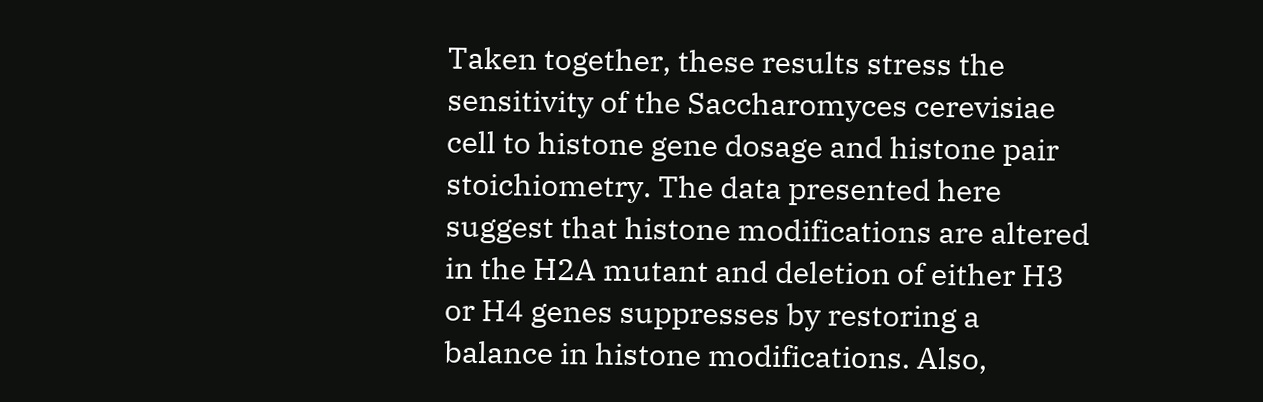Taken together, these results stress the sensitivity of the Saccharomyces cerevisiae cell to histone gene dosage and histone pair stoichiometry. The data presented here suggest that histone modifications are altered in the H2A mutant and deletion of either H3 or H4 genes suppresses by restoring a balance in histone modifications. Also,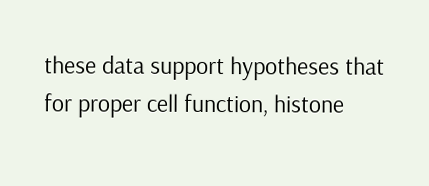these data support hypotheses that for proper cell function, histone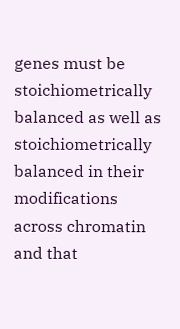genes must be stoichiometrically balanced as well as stoichiometrically balanced in their modifications across chromatin and that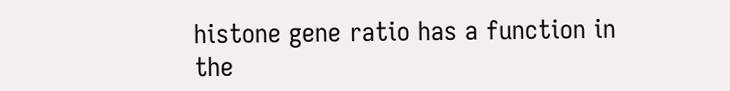histone gene ratio has a function in the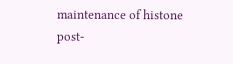maintenance of histone post-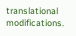translational modifications.